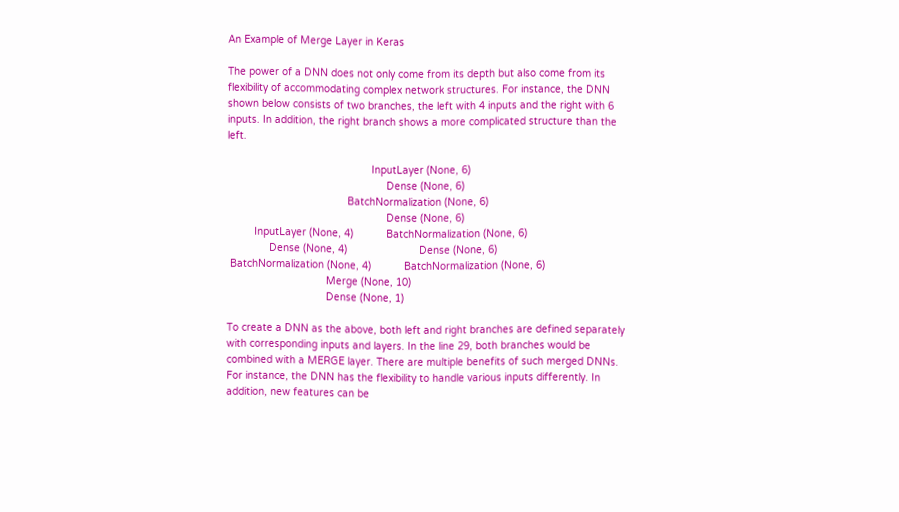An Example of Merge Layer in Keras

The power of a DNN does not only come from its depth but also come from its flexibility of accommodating complex network structures. For instance, the DNN shown below consists of two branches, the left with 4 inputs and the right with 6 inputs. In addition, the right branch shows a more complicated structure than the left.

                                                InputLayer (None, 6)
                                                     Dense (None, 6)
                                        BatchNormalization (None, 6)
                                                     Dense (None, 6)
         InputLayer (None, 4)           BatchNormalization (None, 6)
              Dense (None, 4)                        Dense (None, 6)
 BatchNormalization (None, 4)           BatchNormalization (None, 6)
                                 Merge (None, 10)
                                 Dense (None, 1)

To create a DNN as the above, both left and right branches are defined separately with corresponding inputs and layers. In the line 29, both branches would be combined with a MERGE layer. There are multiple benefits of such merged DNNs. For instance, the DNN has the flexibility to handle various inputs differently. In addition, new features can be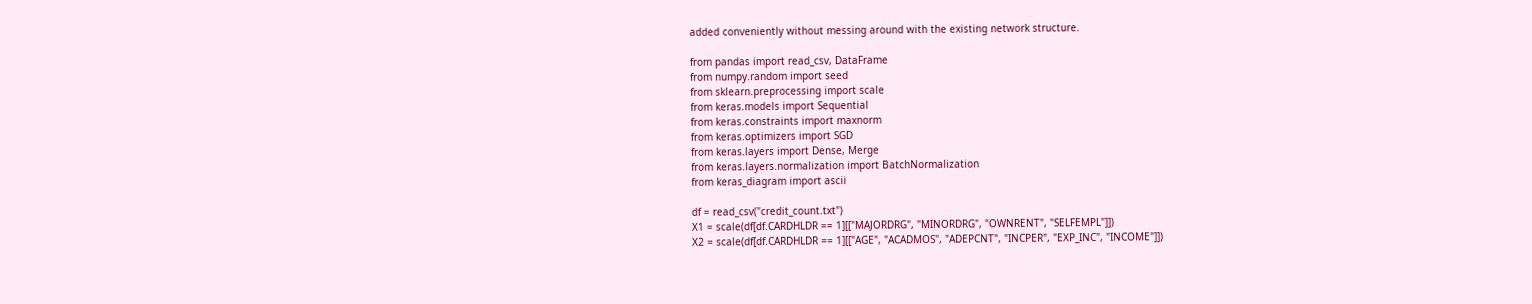added conveniently without messing around with the existing network structure.

from pandas import read_csv, DataFrame
from numpy.random import seed
from sklearn.preprocessing import scale
from keras.models import Sequential
from keras.constraints import maxnorm
from keras.optimizers import SGD
from keras.layers import Dense, Merge
from keras.layers.normalization import BatchNormalization
from keras_diagram import ascii

df = read_csv("credit_count.txt")
X1 = scale(df[df.CARDHLDR == 1][["MAJORDRG", "MINORDRG", "OWNRENT", "SELFEMPL"]])
X2 = scale(df[df.CARDHLDR == 1][["AGE", "ACADMOS", "ADEPCNT", "INCPER", "EXP_INC", "INCOME"]])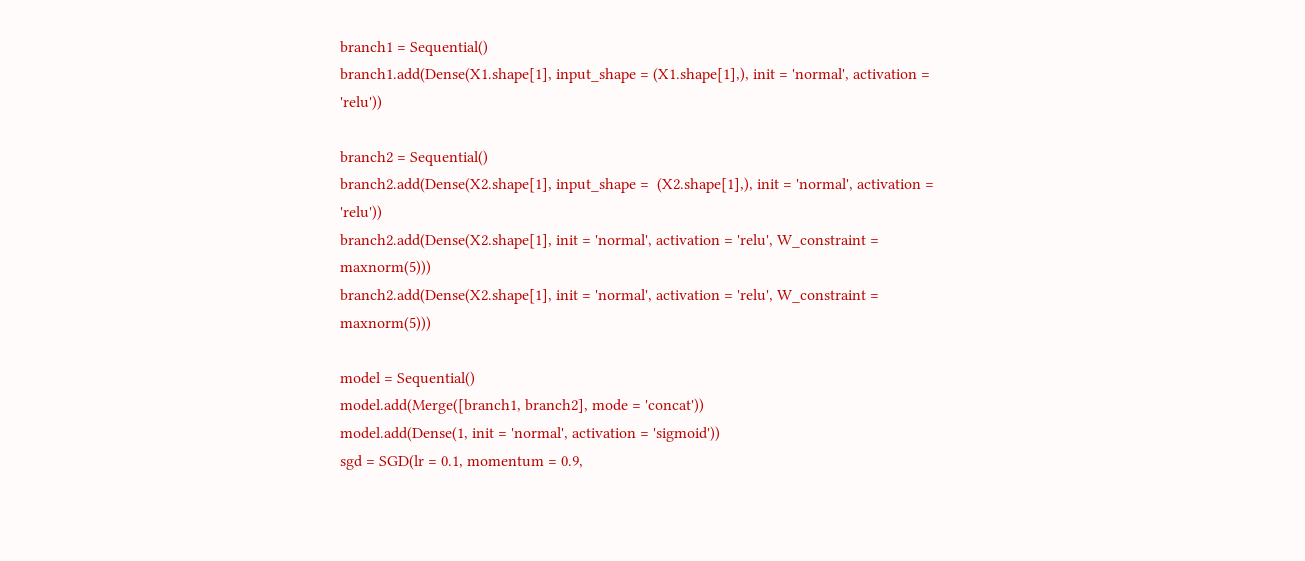branch1 = Sequential()
branch1.add(Dense(X1.shape[1], input_shape = (X1.shape[1],), init = 'normal', activation = 'relu'))

branch2 = Sequential()
branch2.add(Dense(X2.shape[1], input_shape =  (X2.shape[1],), init = 'normal', activation = 'relu'))
branch2.add(Dense(X2.shape[1], init = 'normal', activation = 'relu', W_constraint = maxnorm(5)))
branch2.add(Dense(X2.shape[1], init = 'normal', activation = 'relu', W_constraint = maxnorm(5)))

model = Sequential()
model.add(Merge([branch1, branch2], mode = 'concat'))
model.add(Dense(1, init = 'normal', activation = 'sigmoid'))
sgd = SGD(lr = 0.1, momentum = 0.9,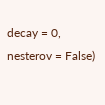decay = 0, nesterov = False)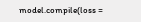model.compile(loss =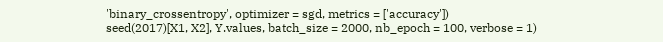'binary_crossentropy', optimizer = sgd, metrics = ['accuracy'])
seed(2017)[X1, X2], Y.values, batch_size = 2000, nb_epoch = 100, verbose = 1)